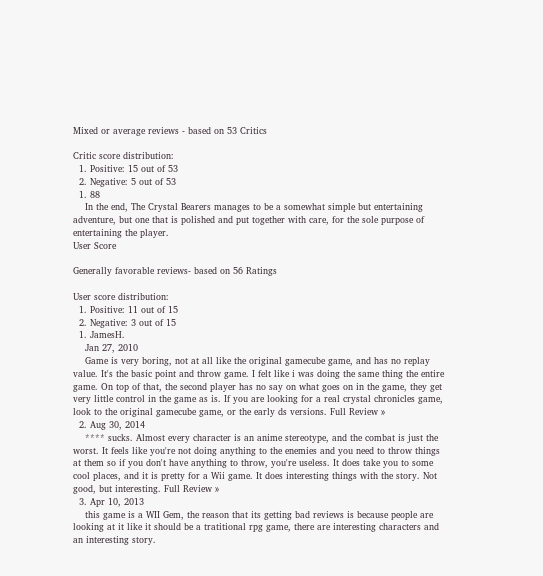Mixed or average reviews - based on 53 Critics

Critic score distribution:
  1. Positive: 15 out of 53
  2. Negative: 5 out of 53
  1. 88
    In the end, The Crystal Bearers manages to be a somewhat simple but entertaining adventure, but one that is polished and put together with care, for the sole purpose of entertaining the player.
User Score

Generally favorable reviews- based on 56 Ratings

User score distribution:
  1. Positive: 11 out of 15
  2. Negative: 3 out of 15
  1. JamesH.
    Jan 27, 2010
    Game is very boring, not at all like the original gamecube game, and has no replay value. It's the basic point and throw game. I felt like i was doing the same thing the entire game. On top of that, the second player has no say on what goes on in the game, they get very little control in the game as is. If you are looking for a real crystal chronicles game, look to the original gamecube game, or the early ds versions. Full Review »
  2. Aug 30, 2014
    **** sucks. Almost every character is an anime stereotype, and the combat is just the worst. It feels like you're not doing anything to the enemies and you need to throw things at them so if you don't have anything to throw, you're useless. It does take you to some cool places, and it is pretty for a Wii game. It does interesting things with the story. Not good, but interesting. Full Review »
  3. Apr 10, 2013
    this game is a WII Gem, the reason that its getting bad reviews is because people are looking at it like it should be a tratitional rpg game, there are interesting characters and an interesting story.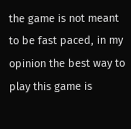the game is not meant to be fast paced, in my opinion the best way to play this game is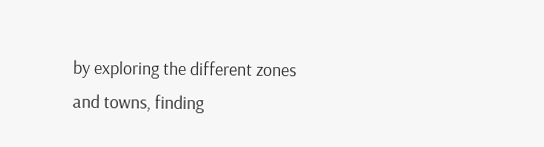by exploring the different zones and towns, finding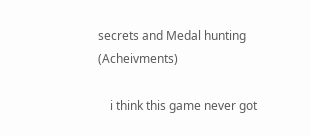secrets and Medal hunting (Acheivments)

    i think this game never got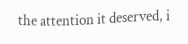the attention it deserved, i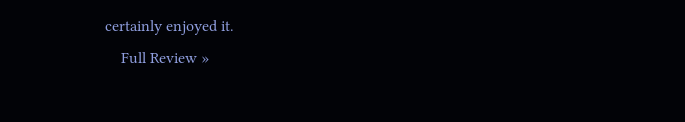certainly enjoyed it.
    Full Review »